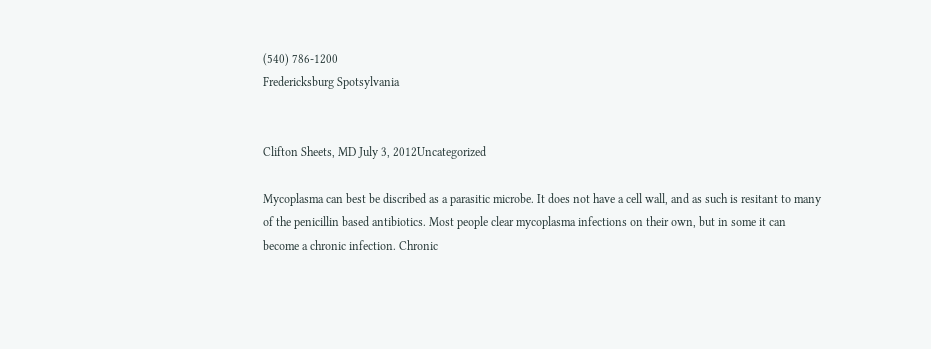(540) 786-1200
Fredericksburg Spotsylvania


Clifton Sheets, MD July 3, 2012Uncategorized

Mycoplasma can best be discribed as a parasitic microbe. It does not have a cell wall, and as such is resitant to many of the penicillin based antibiotics. Most people clear mycoplasma infections on their own, but in some it can become a chronic infection. Chronic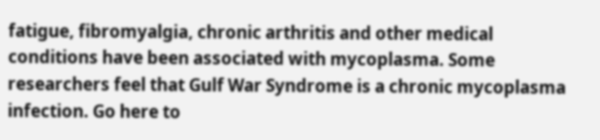fatigue, fibromyalgia, chronic arthritis and other medical conditions have been associated with mycoplasma. Some researchers feel that Gulf War Syndrome is a chronic mycoplasma infection. Go here to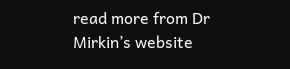read more from Dr Mirkin’s website